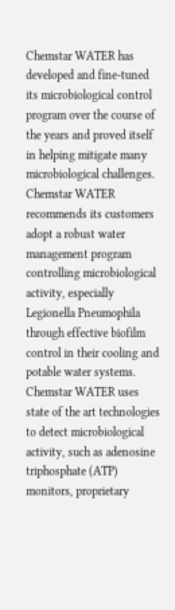Chemstar WATER has developed and fine-tuned its microbiological control program over the course of the years and proved itself in helping mitigate many microbiological challenges. Chemstar WATER recommends its customers adopt a robust water management program controlling microbiological activity, especially Legionella Pneumophila through effective biofilm control in their cooling and potable water systems.
Chemstar WATER uses state of the art technologies to detect microbiological activity, such as adenosine triphosphate (ATP) monitors, proprietary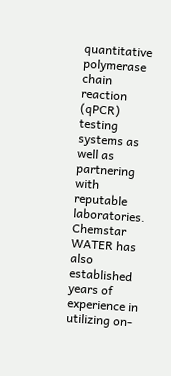quantitative polymerase chain reaction (qPCR) testing systems as well as partnering with reputable laboratories.
Chemstar WATER has also established years of experience in utilizing on-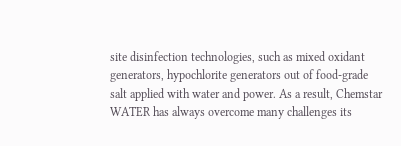site disinfection technologies, such as mixed oxidant generators, hypochlorite generators out of food-grade salt applied with water and power. As a result, Chemstar WATER has always overcome many challenges its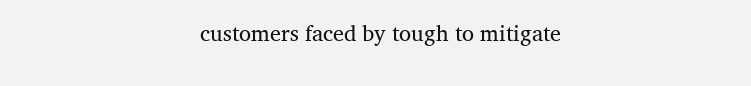customers faced by tough to mitigate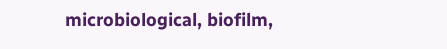microbiological, biofilm,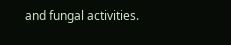and fungal activities.